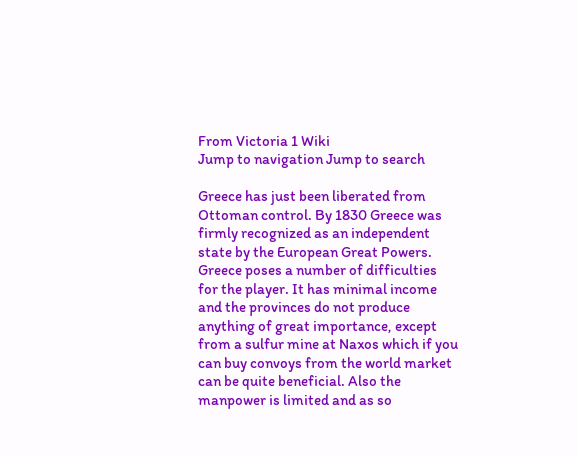From Victoria 1 Wiki
Jump to navigation Jump to search

Greece has just been liberated from Ottoman control. By 1830 Greece was firmly recognized as an independent state by the European Great Powers. Greece poses a number of difficulties for the player. It has minimal income and the provinces do not produce anything of great importance, except from a sulfur mine at Naxos which if you can buy convoys from the world market can be quite beneficial. Also the manpower is limited and as so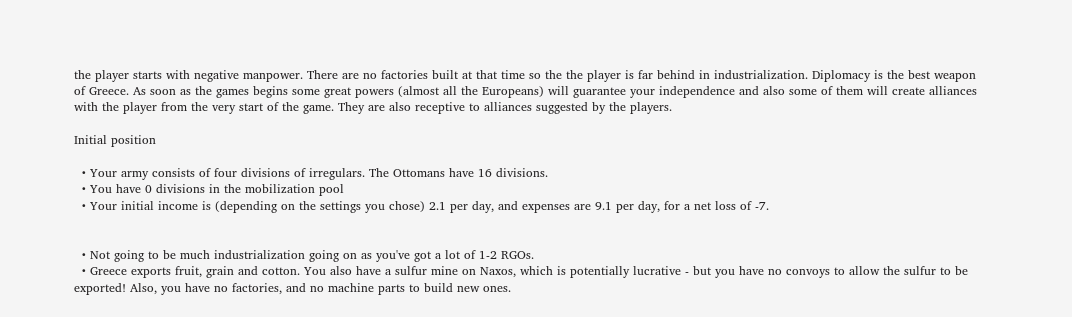the player starts with negative manpower. There are no factories built at that time so the the player is far behind in industrialization. Diplomacy is the best weapon of Greece. As soon as the games begins some great powers (almost all the Europeans) will guarantee your independence and also some of them will create alliances with the player from the very start of the game. They are also receptive to alliances suggested by the players.

Initial position

  • Your army consists of four divisions of irregulars. The Ottomans have 16 divisions.
  • You have 0 divisions in the mobilization pool
  • Your initial income is (depending on the settings you chose) 2.1 per day, and expenses are 9.1 per day, for a net loss of -7.


  • Not going to be much industrialization going on as you've got a lot of 1-2 RGOs.
  • Greece exports fruit, grain and cotton. You also have a sulfur mine on Naxos, which is potentially lucrative - but you have no convoys to allow the sulfur to be exported! Also, you have no factories, and no machine parts to build new ones.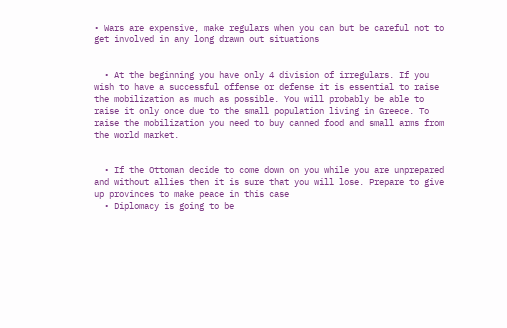• Wars are expensive, make regulars when you can but be careful not to get involved in any long drawn out situations


  • At the beginning you have only 4 division of irregulars. If you wish to have a successful offense or defense it is essential to raise the mobilization as much as possible. You will probably be able to raise it only once due to the small population living in Greece. To raise the mobilization you need to buy canned food and small arms from the world market.


  • If the Ottoman decide to come down on you while you are unprepared and without allies then it is sure that you will lose. Prepare to give up provinces to make peace in this case
  • Diplomacy is going to be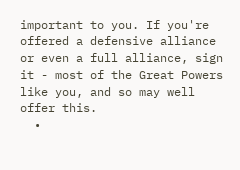important to you. If you're offered a defensive alliance or even a full alliance, sign it - most of the Great Powers like you, and so may well offer this.
  •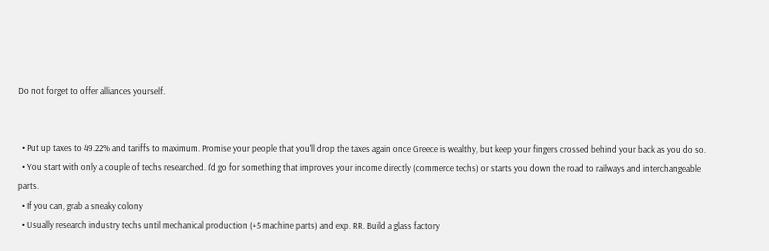Do not forget to offer alliances yourself.


  • Put up taxes to 49.22% and tariffs to maximum. Promise your people that you'll drop the taxes again once Greece is wealthy, but keep your fingers crossed behind your back as you do so.
  • You start with only a couple of techs researched. I'd go for something that improves your income directly (commerce techs) or starts you down the road to railways and interchangeable parts.
  • If you can, grab a sneaky colony
  • Usually research industry techs until mechanical production (+5 machine parts) and exp. RR. Build a glass factory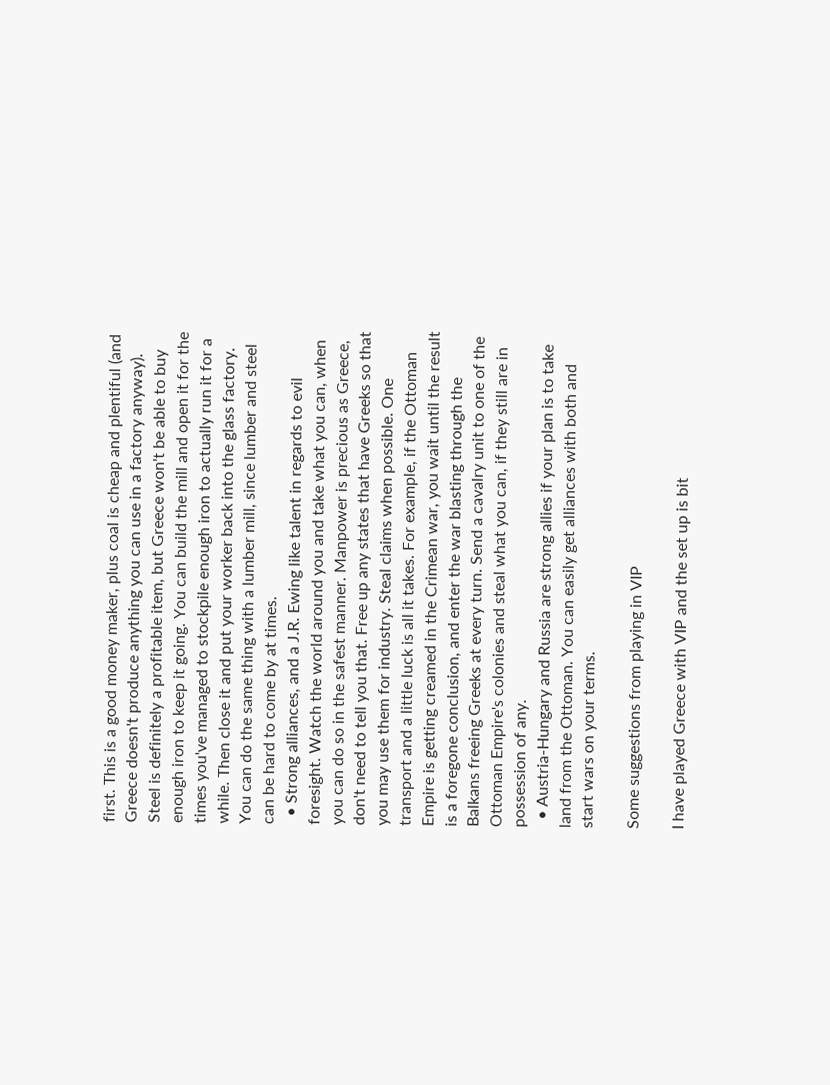first. This is a good money maker, plus coal is cheap and plentiful (and Greece doesn't produce anything you can use in a factory anyway). Steel is definitely a profitable item, but Greece won't be able to buy enough iron to keep it going. You can build the mill and open it for the times you've managed to stockpile enough iron to actually run it for a while. Then close it and put your worker back into the glass factory. You can do the same thing with a lumber mill, since lumber and steel can be hard to come by at times.
  • Strong alliances, and a J.R. Ewing like talent in regards to evil foresight. Watch the world around you and take what you can, when you can do so in the safest manner. Manpower is precious as Greece, don't need to tell you that. Free up any states that have Greeks so that you may use them for industry. Steal claims when possible. One transport and a little luck is all it takes. For example, if the Ottoman Empire is getting creamed in the Crimean war, you wait until the result is a foregone conclusion, and enter the war blasting through the Balkans freeing Greeks at every turn. Send a cavalry unit to one of the Ottoman Empire's colonies and steal what you can, if they still are in possession of any.
  • Austria-Hungary and Russia are strong allies if your plan is to take land from the Ottoman. You can easily get alliances with both and start wars on your terms.

Some suggestions from playing in VIP

I have played Greece with VIP and the set up is bit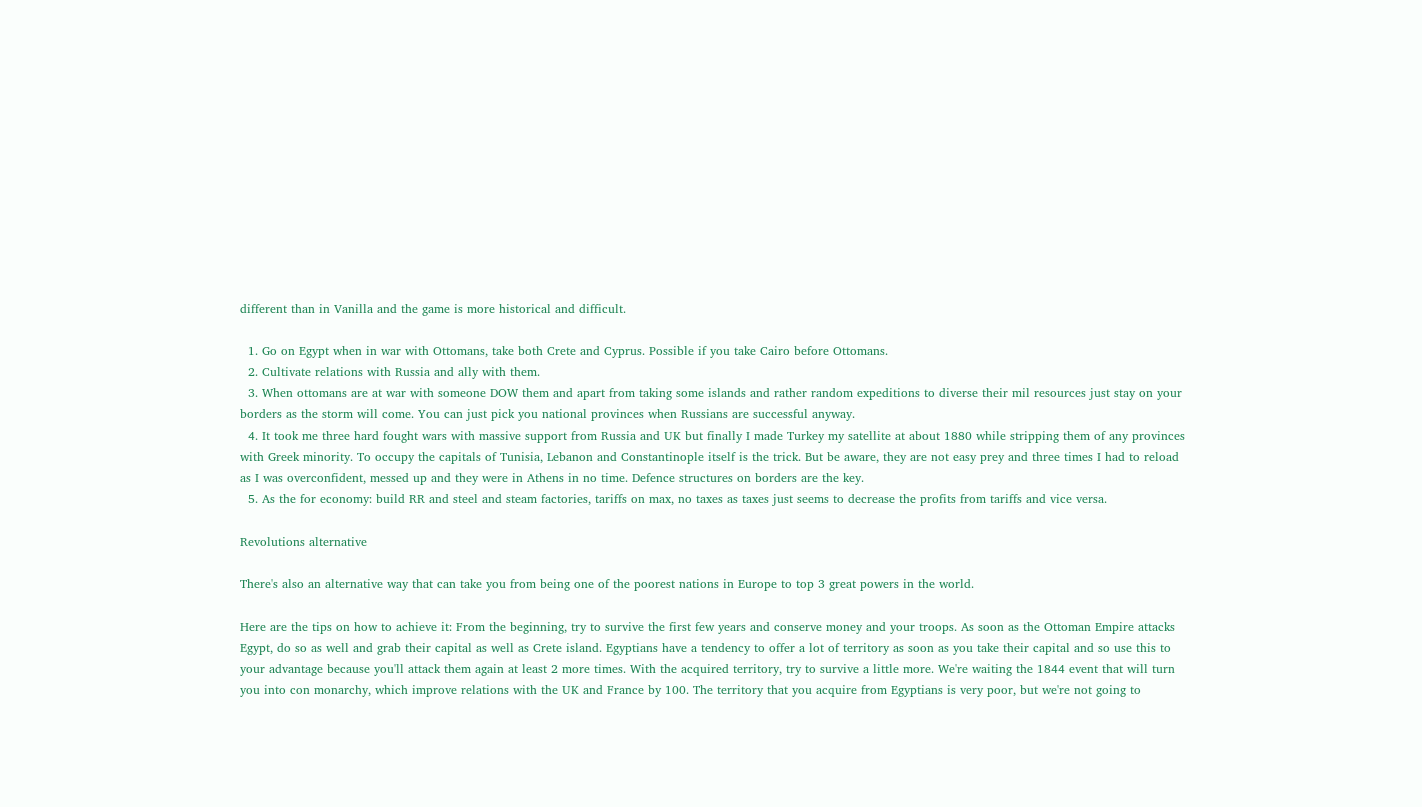different than in Vanilla and the game is more historical and difficult.

  1. Go on Egypt when in war with Ottomans, take both Crete and Cyprus. Possible if you take Cairo before Ottomans.
  2. Cultivate relations with Russia and ally with them.
  3. When ottomans are at war with someone DOW them and apart from taking some islands and rather random expeditions to diverse their mil resources just stay on your borders as the storm will come. You can just pick you national provinces when Russians are successful anyway.
  4. It took me three hard fought wars with massive support from Russia and UK but finally I made Turkey my satellite at about 1880 while stripping them of any provinces with Greek minority. To occupy the capitals of Tunisia, Lebanon and Constantinople itself is the trick. But be aware, they are not easy prey and three times I had to reload as I was overconfident, messed up and they were in Athens in no time. Defence structures on borders are the key.
  5. As the for economy: build RR and steel and steam factories, tariffs on max, no taxes as taxes just seems to decrease the profits from tariffs and vice versa.

Revolutions alternative

There's also an alternative way that can take you from being one of the poorest nations in Europe to top 3 great powers in the world.

Here are the tips on how to achieve it: From the beginning, try to survive the first few years and conserve money and your troops. As soon as the Ottoman Empire attacks Egypt, do so as well and grab their capital as well as Crete island. Egyptians have a tendency to offer a lot of territory as soon as you take their capital and so use this to your advantage because you'll attack them again at least 2 more times. With the acquired territory, try to survive a little more. We're waiting the 1844 event that will turn you into con monarchy, which improve relations with the UK and France by 100. The territory that you acquire from Egyptians is very poor, but we're not going to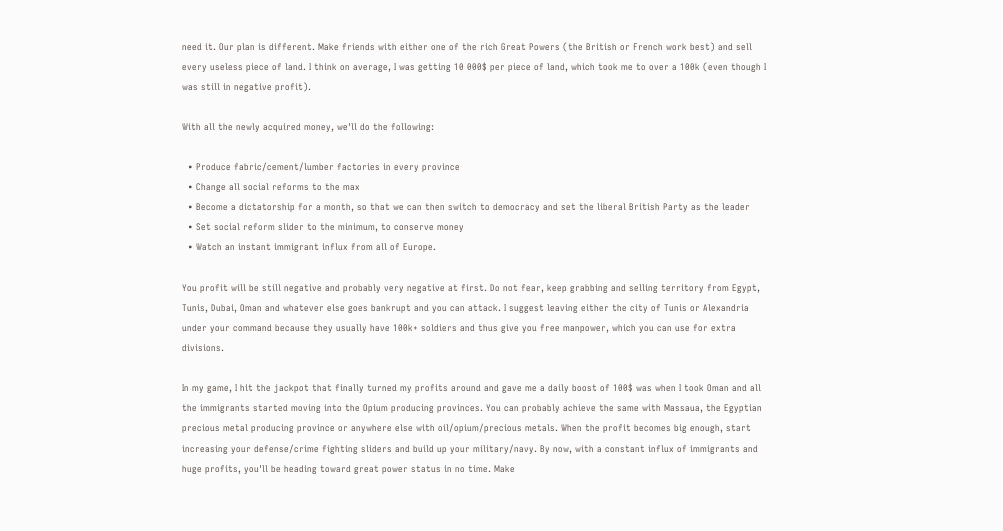need it. Our plan is different. Make friends with either one of the rich Great Powers (the British or French work best) and sell every useless piece of land. I think on average, I was getting 10 000$ per piece of land, which took me to over a 100k (even though I was still in negative profit).

With all the newly acquired money, we'll do the following:

  • Produce fabric/cement/lumber factories in every province
  • Change all social reforms to the max
  • Become a dictatorship for a month, so that we can then switch to democracy and set the liberal British Party as the leader
  • Set social reform slider to the minimum, to conserve money
  • Watch an instant immigrant influx from all of Europe.

You profit will be still negative and probably very negative at first. Do not fear, keep grabbing and selling territory from Egypt, Tunis, Dubai, Oman and whatever else goes bankrupt and you can attack. I suggest leaving either the city of Tunis or Alexandria under your command because they usually have 100k+ soldiers and thus give you free manpower, which you can use for extra divisions.

In my game, I hit the jackpot that finally turned my profits around and gave me a daily boost of 100$ was when I took Oman and all the immigrants started moving into the Opium producing provinces. You can probably achieve the same with Massaua, the Egyptian precious metal producing province or anywhere else with oil/opium/precious metals. When the profit becomes big enough, start increasing your defense/crime fighting sliders and build up your military/navy. By now, with a constant influx of immigrants and huge profits, you'll be heading toward great power status in no time. Make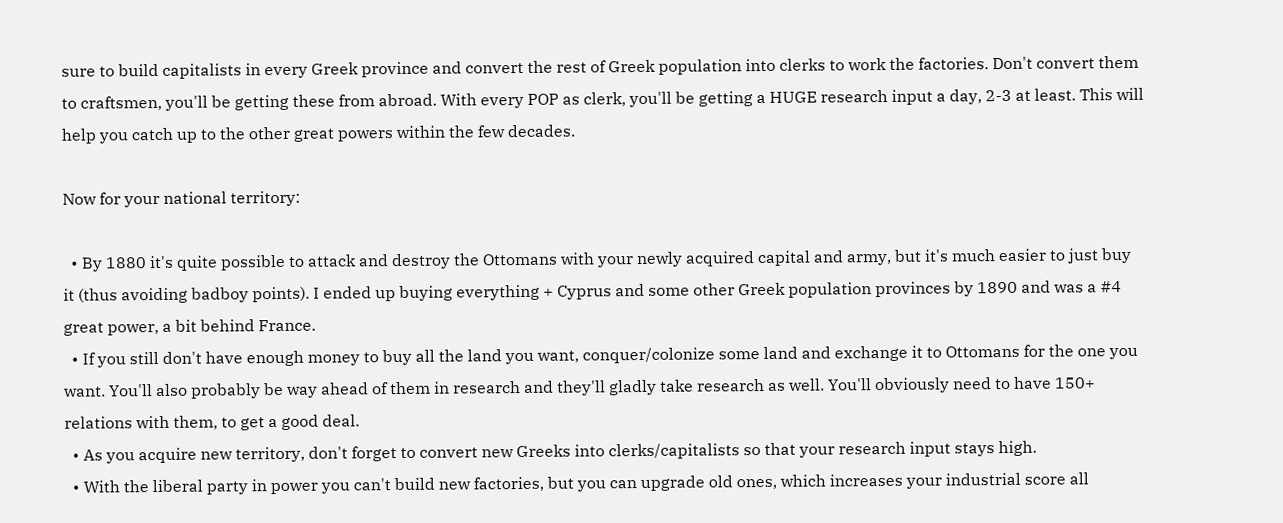sure to build capitalists in every Greek province and convert the rest of Greek population into clerks to work the factories. Don't convert them to craftsmen, you'll be getting these from abroad. With every POP as clerk, you'll be getting a HUGE research input a day, 2-3 at least. This will help you catch up to the other great powers within the few decades.

Now for your national territory:

  • By 1880 it's quite possible to attack and destroy the Ottomans with your newly acquired capital and army, but it's much easier to just buy it (thus avoiding badboy points). I ended up buying everything + Cyprus and some other Greek population provinces by 1890 and was a #4 great power, a bit behind France.
  • If you still don't have enough money to buy all the land you want, conquer/colonize some land and exchange it to Ottomans for the one you want. You'll also probably be way ahead of them in research and they'll gladly take research as well. You'll obviously need to have 150+ relations with them, to get a good deal.
  • As you acquire new territory, don't forget to convert new Greeks into clerks/capitalists so that your research input stays high.
  • With the liberal party in power you can't build new factories, but you can upgrade old ones, which increases your industrial score all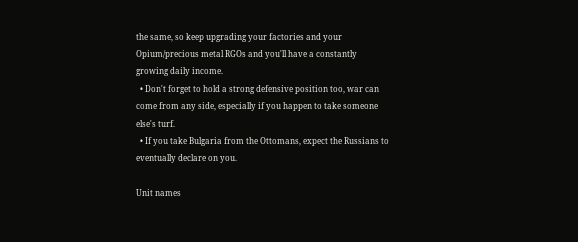the same, so keep upgrading your factories and your Opium/precious metal RGOs and you'll have a constantly growing daily income.
  • Don't forget to hold a strong defensive position too, war can come from any side, especially if you happen to take someone else's turf.
  • If you take Bulgaria from the Ottomans, expect the Russians to eventually declare on you.

Unit names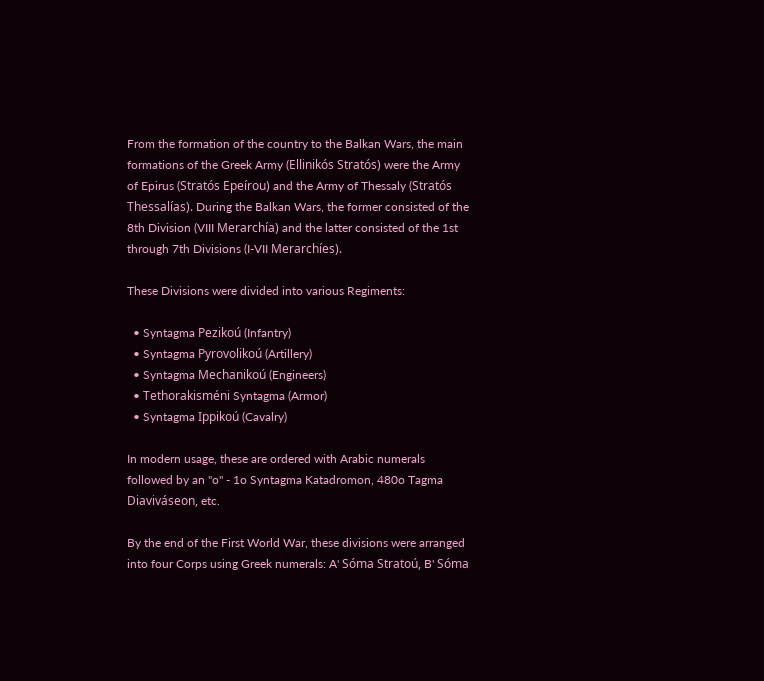From the formation of the country to the Balkan Wars, the main formations of the Greek Army (Ellinikós Stratós) were the Army of Epirus (Stratós Epeírou) and the Army of Thessaly (Stratós Thessalías). During the Balkan Wars, the former consisted of the 8th Division (VIII Merarchía) and the latter consisted of the 1st through 7th Divisions (I-VII Merarchíes).

These Divisions were divided into various Regiments:

  • Syntagma Pezikoú (Infantry)
  • Syntagma Pyrovolikoú (Artillery)
  • Syntagma Mechanikoú (Engineers)
  • Tethorakisméni Syntagma (Armor)
  • Syntagma Ippikoú (Cavalry)

In modern usage, these are ordered with Arabic numerals followed by an "o" - 1o Syntagma Katadromon, 480o Tagma Diaviváseon, etc.

By the end of the First World War, these divisions were arranged into four Corps using Greek numerals: A' Sóma Stratoú, B' Sóma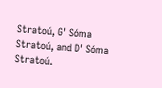Stratoú, G' Sóma Stratoú, and D' Sóma Stratoú.